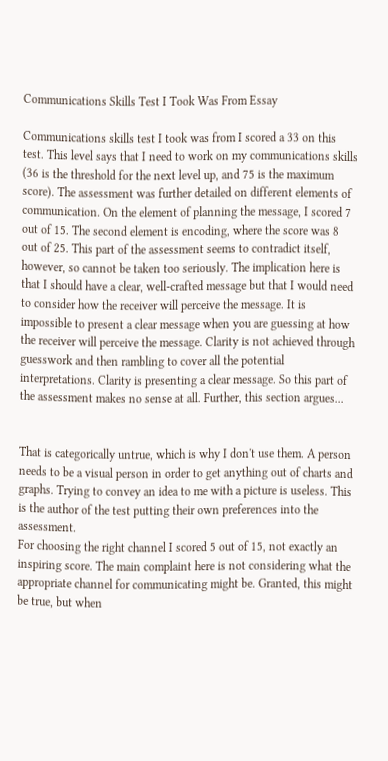Communications Skills Test I Took Was From Essay

Communications skills test I took was from I scored a 33 on this test. This level says that I need to work on my communications skills (36 is the threshold for the next level up, and 75 is the maximum score). The assessment was further detailed on different elements of communication. On the element of planning the message, I scored 7 out of 15. The second element is encoding, where the score was 8 out of 25. This part of the assessment seems to contradict itself, however, so cannot be taken too seriously. The implication here is that I should have a clear, well-crafted message but that I would need to consider how the receiver will perceive the message. It is impossible to present a clear message when you are guessing at how the receiver will perceive the message. Clarity is not achieved through guesswork and then rambling to cover all the potential interpretations. Clarity is presenting a clear message. So this part of the assessment makes no sense at all. Further, this section argues...


That is categorically untrue, which is why I don't use them. A person needs to be a visual person in order to get anything out of charts and graphs. Trying to convey an idea to me with a picture is useless. This is the author of the test putting their own preferences into the assessment.
For choosing the right channel I scored 5 out of 15, not exactly an inspiring score. The main complaint here is not considering what the appropriate channel for communicating might be. Granted, this might be true, but when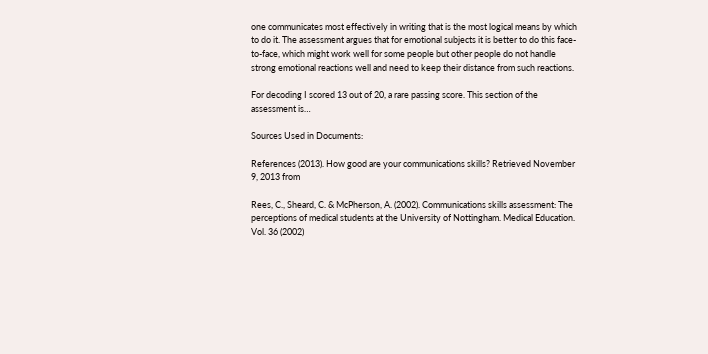one communicates most effectively in writing that is the most logical means by which to do it. The assessment argues that for emotional subjects it is better to do this face-to-face, which might work well for some people but other people do not handle strong emotional reactions well and need to keep their distance from such reactions.

For decoding I scored 13 out of 20, a rare passing score. This section of the assessment is…

Sources Used in Documents:

References (2013). How good are your communications skills? Retrieved November 9, 2013 from

Rees, C., Sheard, C. & McPherson, A. (2002). Communications skills assessment: The perceptions of medical students at the University of Nottingham. Medical Education. Vol. 36 (2002)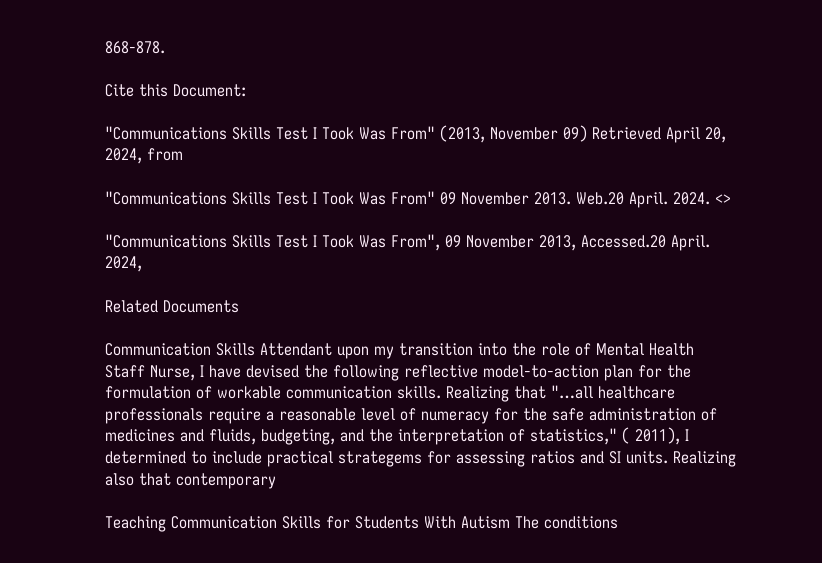868-878.

Cite this Document:

"Communications Skills Test I Took Was From" (2013, November 09) Retrieved April 20, 2024, from

"Communications Skills Test I Took Was From" 09 November 2013. Web.20 April. 2024. <>

"Communications Skills Test I Took Was From", 09 November 2013, Accessed.20 April. 2024,

Related Documents

Communication Skills Attendant upon my transition into the role of Mental Health Staff Nurse, I have devised the following reflective model-to-action plan for the formulation of workable communication skills. Realizing that "…all healthcare professionals require a reasonable level of numeracy for the safe administration of medicines and fluids, budgeting, and the interpretation of statistics," ( 2011), I determined to include practical strategems for assessing ratios and SI units. Realizing also that contemporary

Teaching Communication Skills for Students With Autism The conditions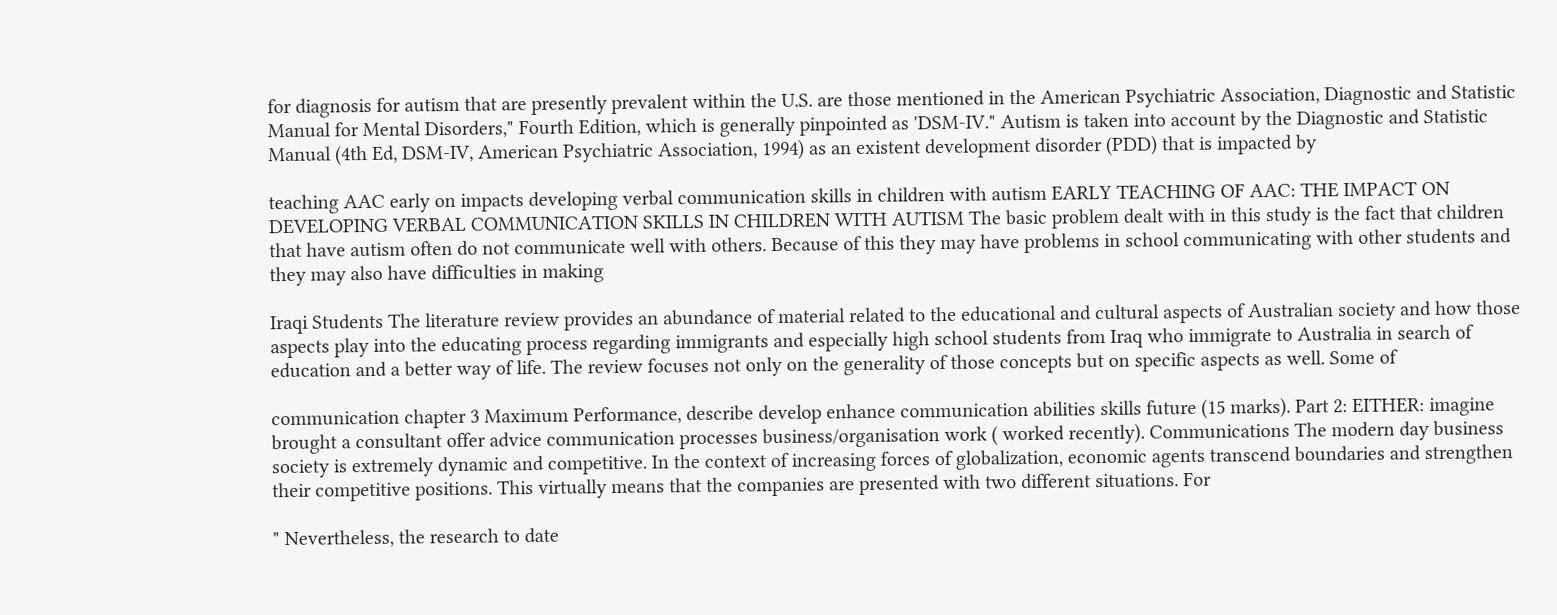for diagnosis for autism that are presently prevalent within the U.S. are those mentioned in the American Psychiatric Association, Diagnostic and Statistic Manual for Mental Disorders," Fourth Edition, which is generally pinpointed as 'DSM-IV." Autism is taken into account by the Diagnostic and Statistic Manual (4th Ed, DSM-IV, American Psychiatric Association, 1994) as an existent development disorder (PDD) that is impacted by

teaching AAC early on impacts developing verbal communication skills in children with autism EARLY TEACHING OF AAC: THE IMPACT ON DEVELOPING VERBAL COMMUNICATION SKILLS IN CHILDREN WITH AUTISM The basic problem dealt with in this study is the fact that children that have autism often do not communicate well with others. Because of this they may have problems in school communicating with other students and they may also have difficulties in making

Iraqi Students The literature review provides an abundance of material related to the educational and cultural aspects of Australian society and how those aspects play into the educating process regarding immigrants and especially high school students from Iraq who immigrate to Australia in search of education and a better way of life. The review focuses not only on the generality of those concepts but on specific aspects as well. Some of

communication chapter 3 Maximum Performance, describe develop enhance communication abilities skills future (15 marks). Part 2: EITHER: imagine brought a consultant offer advice communication processes business/organisation work ( worked recently). Communications The modern day business society is extremely dynamic and competitive. In the context of increasing forces of globalization, economic agents transcend boundaries and strengthen their competitive positions. This virtually means that the companies are presented with two different situations. For

" Nevertheless, the research to date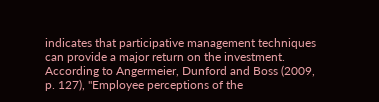indicates that participative management techniques can provide a major return on the investment. According to Angermeier, Dunford and Boss (2009, p. 127), "Employee perceptions of the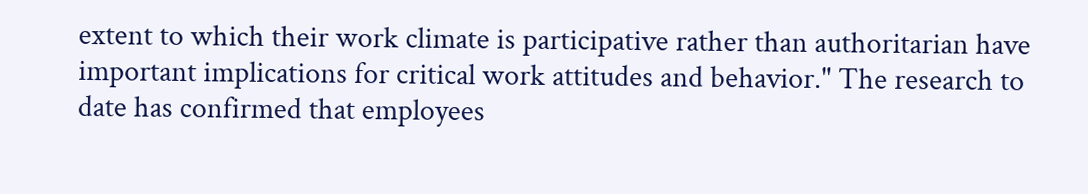extent to which their work climate is participative rather than authoritarian have important implications for critical work attitudes and behavior." The research to date has confirmed that employees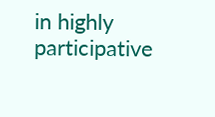in highly participative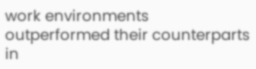work environments outperformed their counterparts in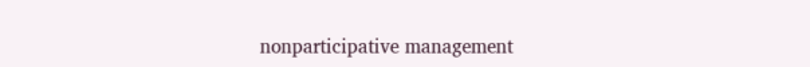nonparticipative management